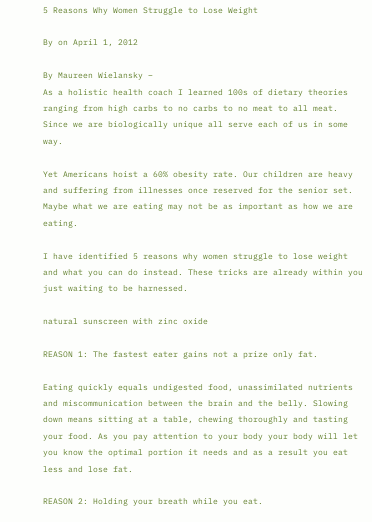5 Reasons Why Women Struggle to Lose Weight

By on April 1, 2012

By Maureen Wielansky –
As a holistic health coach I learned 100s of dietary theories ranging from high carbs to no carbs to no meat to all meat. Since we are biologically unique all serve each of us in some way.

Yet Americans hoist a 60% obesity rate. Our children are heavy and suffering from illnesses once reserved for the senior set. Maybe what we are eating may not be as important as how we are eating.

I have identified 5 reasons why women struggle to lose weight and what you can do instead. These tricks are already within you just waiting to be harnessed.

natural sunscreen with zinc oxide

REASON 1: The fastest eater gains not a prize only fat.

Eating quickly equals undigested food, unassimilated nutrients and miscommunication between the brain and the belly. Slowing down means sitting at a table, chewing thoroughly and tasting your food. As you pay attention to your body your body will let you know the optimal portion it needs and as a result you eat less and lose fat.

REASON 2: Holding your breath while you eat.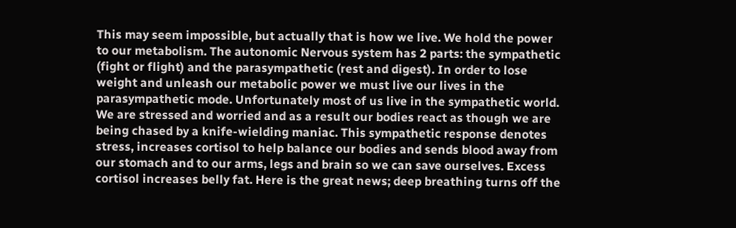This may seem impossible, but actually that is how we live. We hold the power to our metabolism. The autonomic Nervous system has 2 parts: the sympathetic (fight or flight) and the parasympathetic (rest and digest). In order to lose weight and unleash our metabolic power we must live our lives in the parasympathetic mode. Unfortunately most of us live in the sympathetic world. We are stressed and worried and as a result our bodies react as though we are being chased by a knife-wielding maniac. This sympathetic response denotes stress, increases cortisol to help balance our bodies and sends blood away from our stomach and to our arms, legs and brain so we can save ourselves. Excess cortisol increases belly fat. Here is the great news; deep breathing turns off the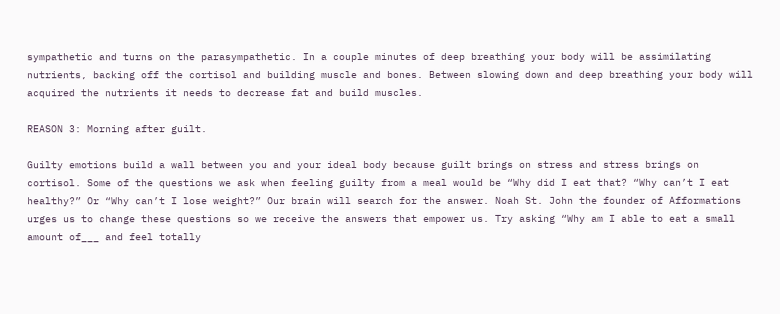sympathetic and turns on the parasympathetic. In a couple minutes of deep breathing your body will be assimilating nutrients, backing off the cortisol and building muscle and bones. Between slowing down and deep breathing your body will acquired the nutrients it needs to decrease fat and build muscles.

REASON 3: Morning after guilt.

Guilty emotions build a wall between you and your ideal body because guilt brings on stress and stress brings on cortisol. Some of the questions we ask when feeling guilty from a meal would be “Why did I eat that? “Why can’t I eat healthy?” Or “Why can’t I lose weight?” Our brain will search for the answer. Noah St. John the founder of Afformations urges us to change these questions so we receive the answers that empower us. Try asking “Why am I able to eat a small amount of___ and feel totally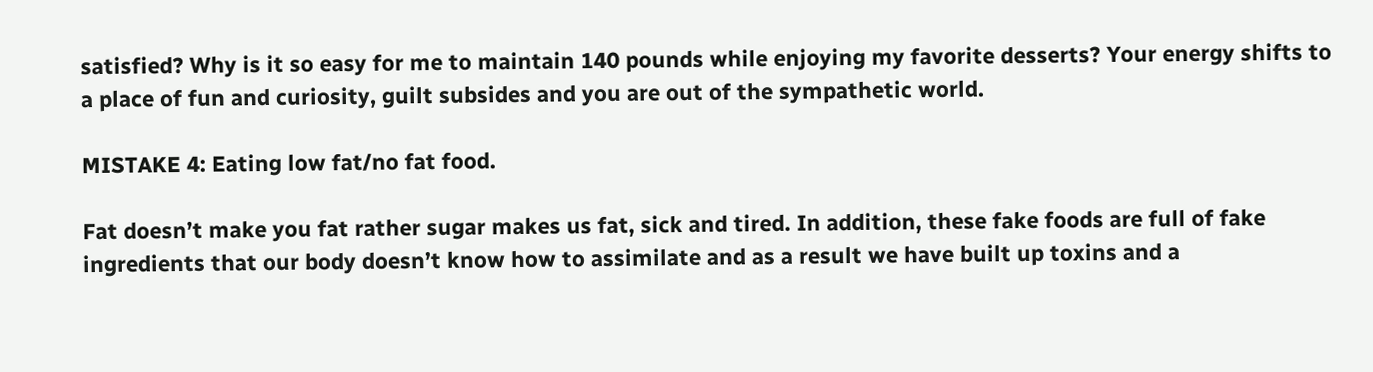satisfied? Why is it so easy for me to maintain 140 pounds while enjoying my favorite desserts? Your energy shifts to a place of fun and curiosity, guilt subsides and you are out of the sympathetic world.

MISTAKE 4: Eating low fat/no fat food.

Fat doesn’t make you fat rather sugar makes us fat, sick and tired. In addition, these fake foods are full of fake ingredients that our body doesn’t know how to assimilate and as a result we have built up toxins and a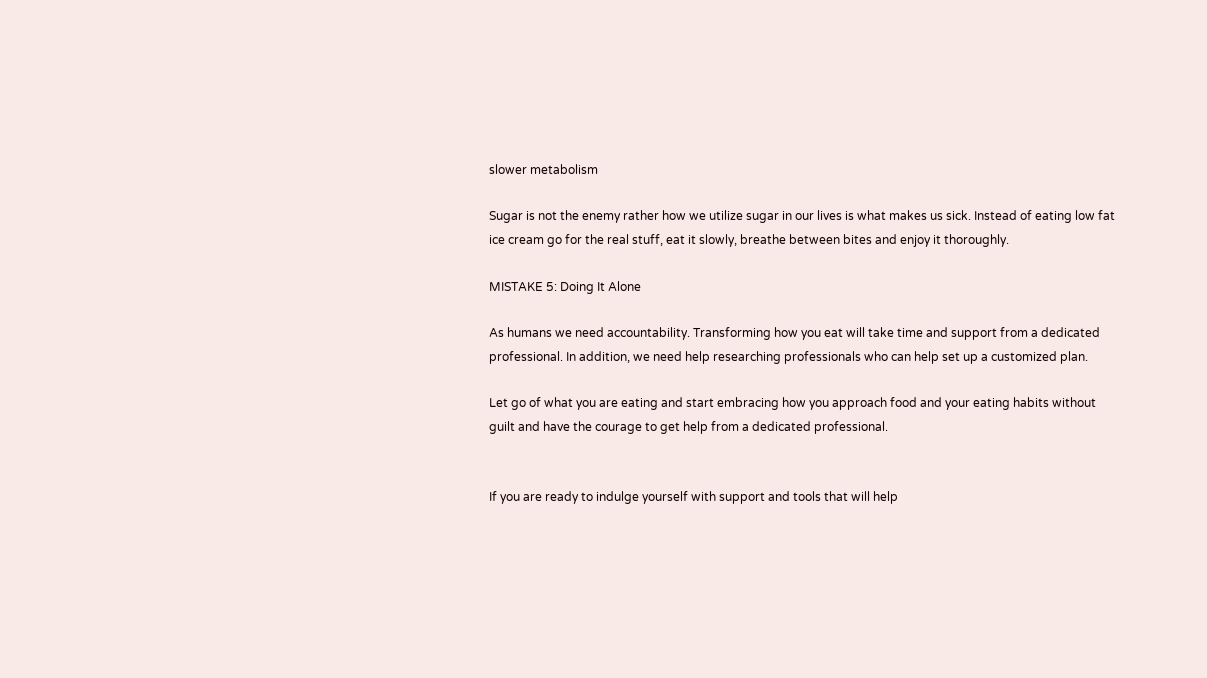slower metabolism

Sugar is not the enemy rather how we utilize sugar in our lives is what makes us sick. Instead of eating low fat ice cream go for the real stuff, eat it slowly, breathe between bites and enjoy it thoroughly.

MISTAKE 5: Doing It Alone

As humans we need accountability. Transforming how you eat will take time and support from a dedicated professional. In addition, we need help researching professionals who can help set up a customized plan.

Let go of what you are eating and start embracing how you approach food and your eating habits without guilt and have the courage to get help from a dedicated professional.


If you are ready to indulge yourself with support and tools that will help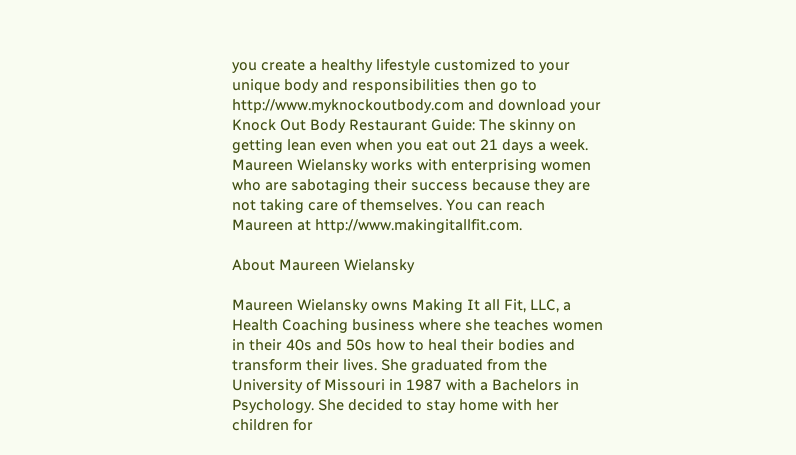you create a healthy lifestyle customized to your unique body and responsibilities then go to http://www.myknockoutbody.com and download your Knock Out Body Restaurant Guide: The skinny on getting lean even when you eat out 21 days a week. Maureen Wielansky works with enterprising women who are sabotaging their success because they are not taking care of themselves. You can reach Maureen at http://www.makingitallfit.com.

About Maureen Wielansky

Maureen Wielansky owns Making It all Fit, LLC, a Health Coaching business where she teaches women in their 40s and 50s how to heal their bodies and transform their lives. She graduated from the University of Missouri in 1987 with a Bachelors in Psychology. She decided to stay home with her children for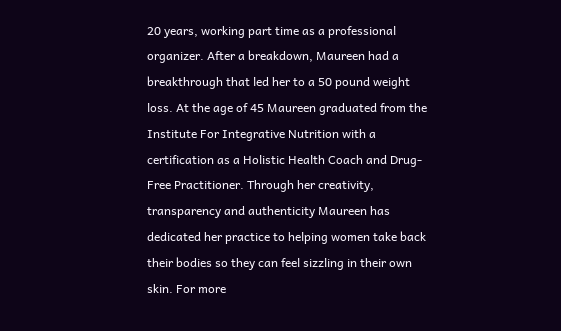20 years, working part time as a professional organizer. After a breakdown, Maureen had a breakthrough that led her to a 50 pound weight loss. At the age of 45 Maureen graduated from the Institute For Integrative Nutrition with a certification as a Holistic Health Coach and Drug-Free Practitioner. Through her creativity, transparency and authenticity Maureen has dedicated her practice to helping women take back their bodies so they can feel sizzling in their own skin. For more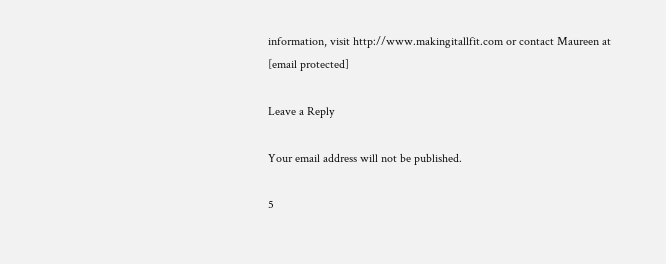information, visit http://www.makingitallfit.com or contact Maureen at [email protected]

Leave a Reply

Your email address will not be published.

5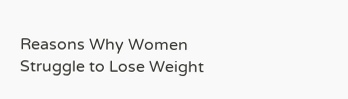Reasons Why Women Struggle to Lose Weight